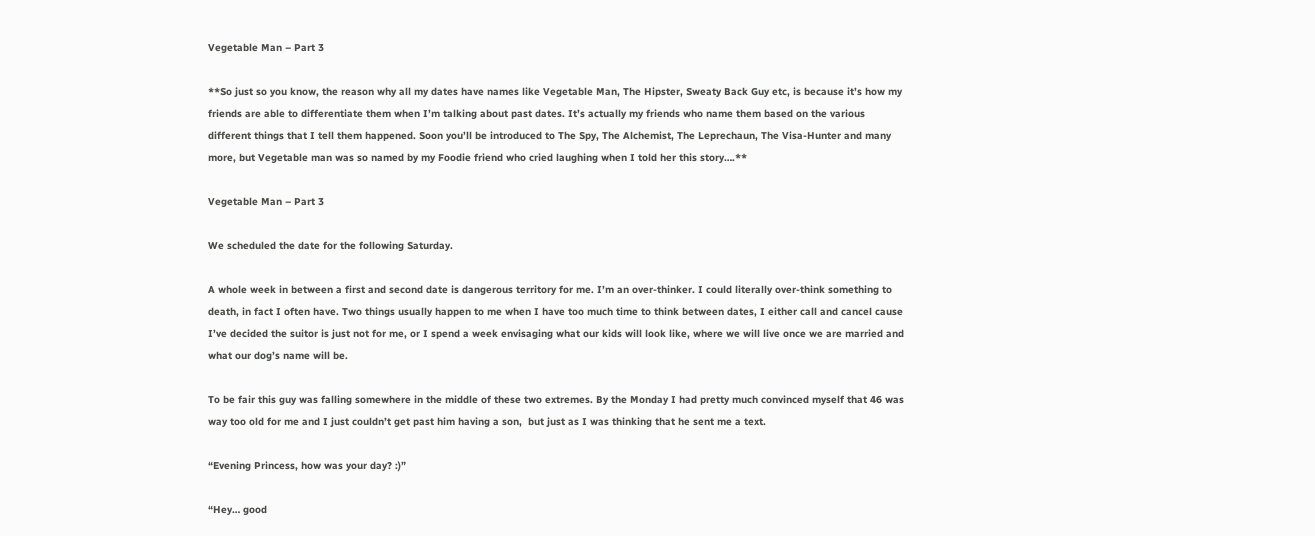Vegetable Man – Part 3

**So just so you know, the reason why all my dates have names like Vegetable Man, The Hipster, Sweaty Back Guy etc, is because it’s how my friends are able to differentiate them when I’m talking about past dates. It’s actually my friends who name them based on the various different things that I tell them happened. Soon you’ll be introduced to The Spy, The Alchemist, The Leprechaun, The Visa-Hunter and many more, but Vegetable man was so named by my Foodie friend who cried laughing when I told her this story….**

Vegetable Man – Part 3

We scheduled the date for the following Saturday.

A whole week in between a first and second date is dangerous territory for me. I’m an over-thinker. I could literally over-think something to death, in fact I often have. Two things usually happen to me when I have too much time to think between dates, I either call and cancel cause I’ve decided the suitor is just not for me, or I spend a week envisaging what our kids will look like, where we will live once we are married and what our dog’s name will be.

To be fair this guy was falling somewhere in the middle of these two extremes. By the Monday I had pretty much convinced myself that 46 was way too old for me and I just couldn’t get past him having a son,  but just as I was thinking that he sent me a text.

“Evening Princess, how was your day? :)”

“Hey… good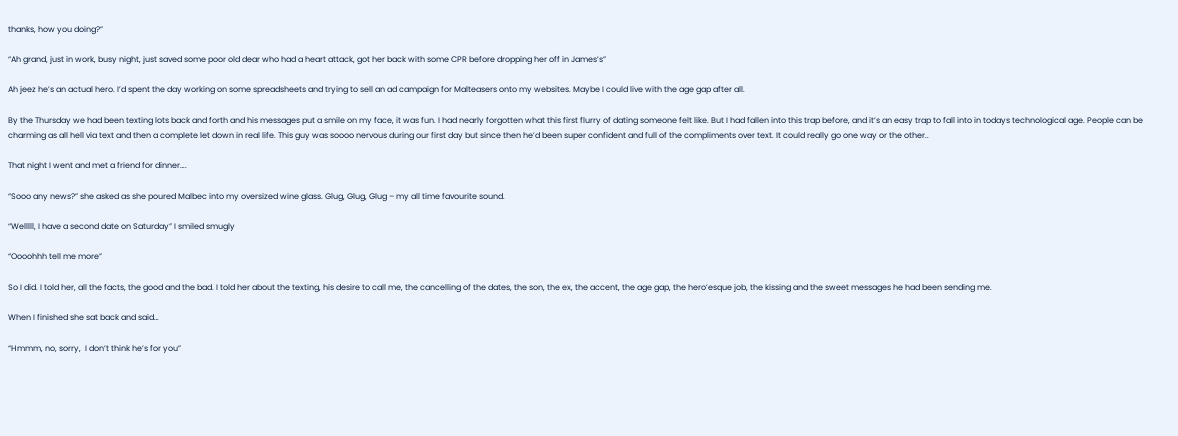thanks, how you doing?”

“Ah grand, just in work, busy night, just saved some poor old dear who had a heart attack, got her back with some CPR before dropping her off in James’s”

Ah jeez he’s an actual hero. I’d spent the day working on some spreadsheets and trying to sell an ad campaign for Malteasers onto my websites. Maybe I could live with the age gap after all.

By the Thursday we had been texting lots back and forth and his messages put a smile on my face, it was fun. I had nearly forgotten what this first flurry of dating someone felt like. But I had fallen into this trap before, and it’s an easy trap to fall into in todays technological age. People can be charming as all hell via text and then a complete let down in real life. This guy was soooo nervous during our first day but since then he’d been super confident and full of the compliments over text. It could really go one way or the other..

That night I went and met a friend for dinner….

“Sooo any news?” she asked as she poured Malbec into my oversized wine glass. Glug, Glug, Glug – my all time favourite sound.

“Welllll, I have a second date on Saturday” I smiled smugly

“Oooohhh tell me more”

So I did. I told her, all the facts, the good and the bad. I told her about the texting, his desire to call me, the cancelling of the dates, the son, the ex, the accent, the age gap, the hero’esque job, the kissing and the sweet messages he had been sending me.

When I finished she sat back and said…

“Hmmm, no, sorry,  I don’t think he’s for you”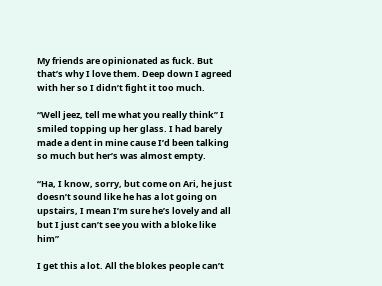My friends are opinionated as fuck. But that’s why I love them. Deep down I agreed with her so I didn’t fight it too much.

“Well jeez, tell me what you really think” I smiled topping up her glass. I had barely made a dent in mine cause I’d been talking so much but her’s was almost empty.

“Ha, I know, sorry, but come on Ari, he just doesn’t sound like he has a lot going on upstairs, I mean I’m sure he’s lovely and all but I just can’t see you with a bloke like him”

I get this a lot. All the blokes people can’t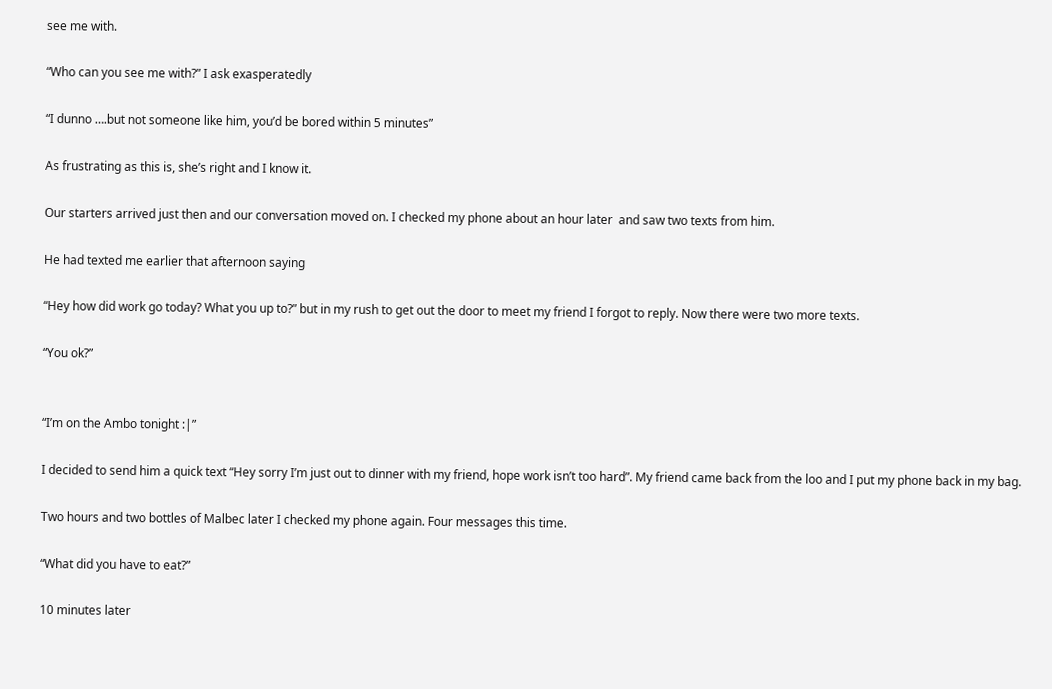see me with.

“Who can you see me with?” I ask exasperatedly

“I dunno ….but not someone like him, you’d be bored within 5 minutes”

As frustrating as this is, she’s right and I know it.

Our starters arrived just then and our conversation moved on. I checked my phone about an hour later  and saw two texts from him.

He had texted me earlier that afternoon saying

“Hey how did work go today? What you up to?” but in my rush to get out the door to meet my friend I forgot to reply. Now there were two more texts.

“You ok?”


“I’m on the Ambo tonight :|”

I decided to send him a quick text “Hey sorry I’m just out to dinner with my friend, hope work isn’t too hard”. My friend came back from the loo and I put my phone back in my bag.

Two hours and two bottles of Malbec later I checked my phone again. Four messages this time.

“What did you have to eat?”

10 minutes later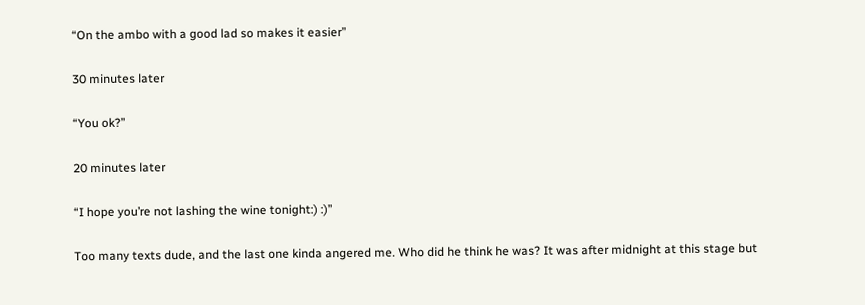“On the ambo with a good lad so makes it easier”

30 minutes later

“You ok?”

20 minutes later

“I hope you’re not lashing the wine tonight:) :)”

Too many texts dude, and the last one kinda angered me. Who did he think he was? It was after midnight at this stage but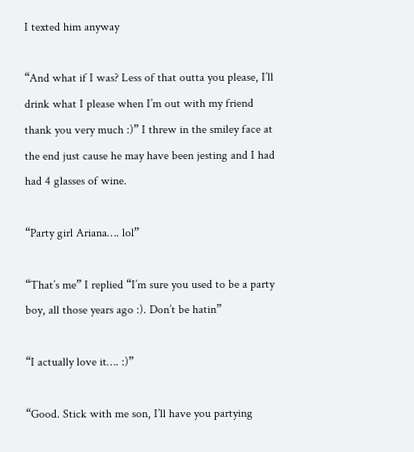I texted him anyway

“And what if I was? Less of that outta you please, I’ll drink what I please when I’m out with my friend thank you very much :)” I threw in the smiley face at the end just cause he may have been jesting and I had had 4 glasses of wine.

“Party girl Ariana…. lol”

“That’s me” I replied “I’m sure you used to be a party boy, all those years ago :). Don’t be hatin”

“I actually love it…. :)”

“Good. Stick with me son, I’ll have you partying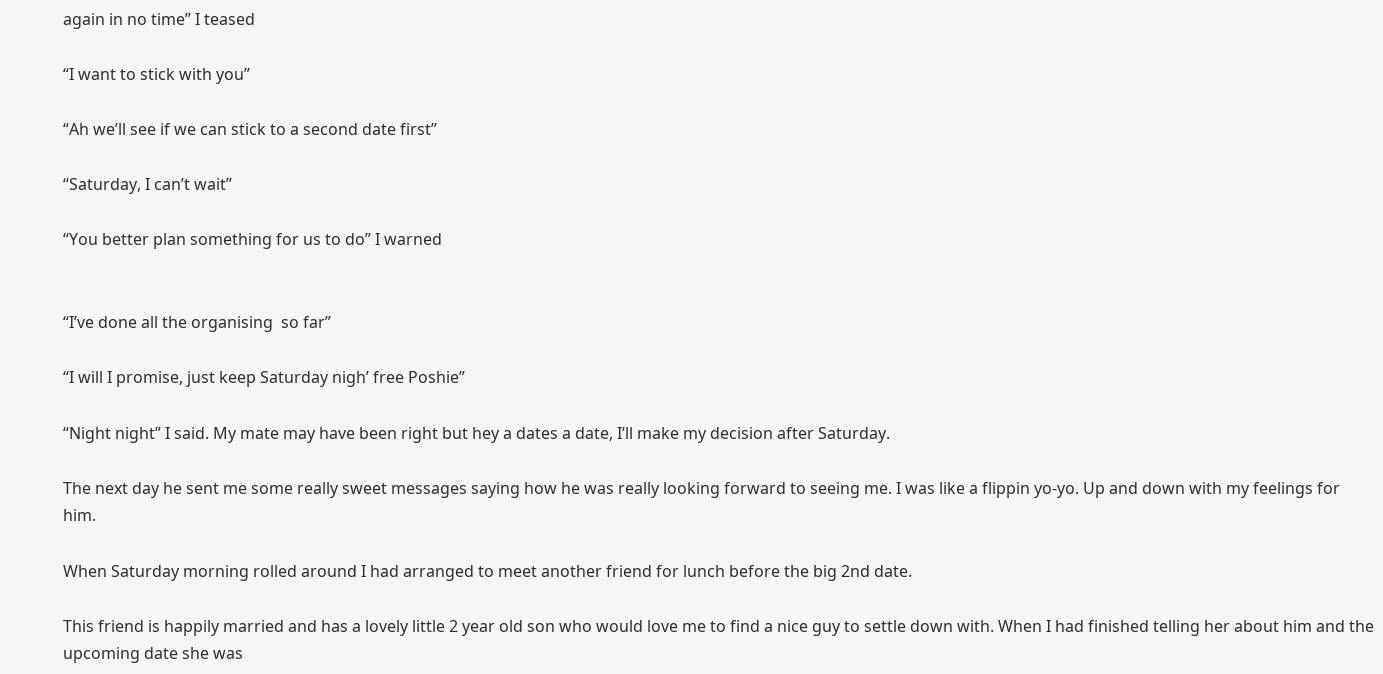again in no time” I teased

“I want to stick with you”

“Ah we’ll see if we can stick to a second date first”

“Saturday, I can’t wait”

“You better plan something for us to do” I warned


“I’ve done all the organising  so far”

“I will I promise, just keep Saturday nigh’ free Poshie”

“Night night” I said. My mate may have been right but hey a dates a date, I’ll make my decision after Saturday.

The next day he sent me some really sweet messages saying how he was really looking forward to seeing me. I was like a flippin yo-yo. Up and down with my feelings for him.

When Saturday morning rolled around I had arranged to meet another friend for lunch before the big 2nd date.

This friend is happily married and has a lovely little 2 year old son who would love me to find a nice guy to settle down with. When I had finished telling her about him and the upcoming date she was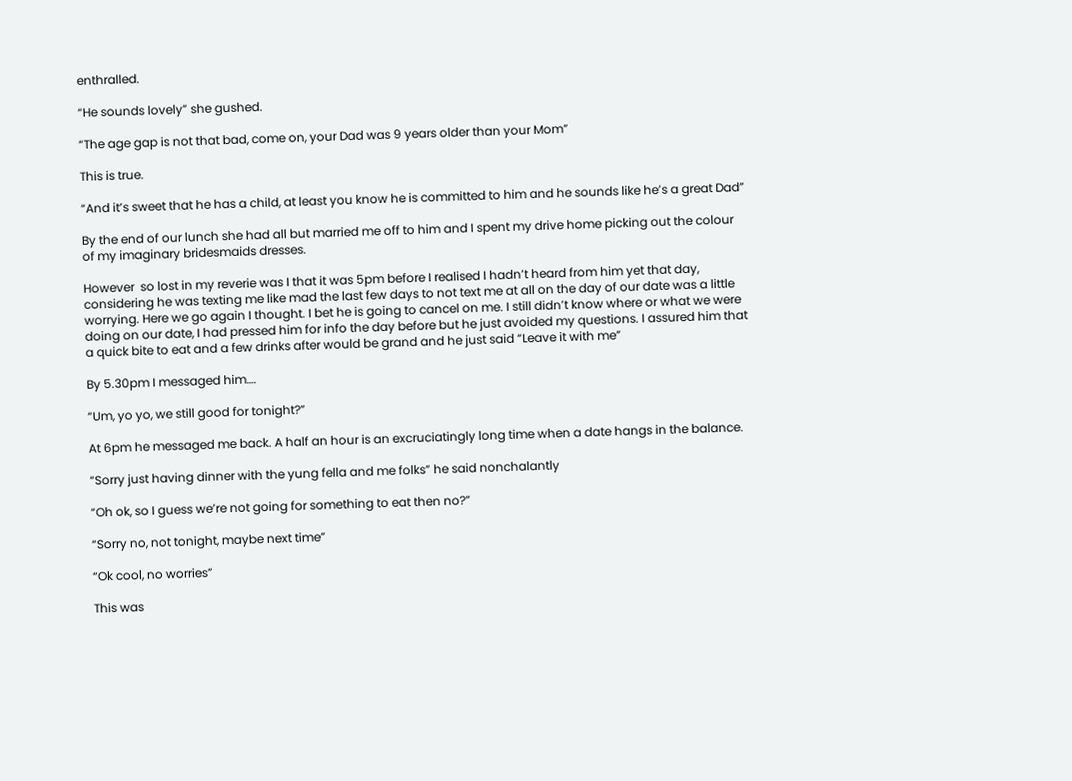enthralled.

“He sounds lovely” she gushed.

“The age gap is not that bad, come on, your Dad was 9 years older than your Mom”

This is true.

“And it’s sweet that he has a child, at least you know he is committed to him and he sounds like he’s a great Dad”

By the end of our lunch she had all but married me off to him and I spent my drive home picking out the colour of my imaginary bridesmaids dresses.

However  so lost in my reverie was I that it was 5pm before I realised I hadn’t heard from him yet that day, considering he was texting me like mad the last few days to not text me at all on the day of our date was a little worrying. Here we go again I thought. I bet he is going to cancel on me. I still didn’t know where or what we were doing on our date, I had pressed him for info the day before but he just avoided my questions. I assured him that a quick bite to eat and a few drinks after would be grand and he just said “Leave it with me”

By 5.30pm I messaged him….

“Um, yo yo, we still good for tonight?”

At 6pm he messaged me back. A half an hour is an excruciatingly long time when a date hangs in the balance.

“Sorry just having dinner with the yung fella and me folks” he said nonchalantly

“Oh ok, so I guess we’re not going for something to eat then no?”

“Sorry no, not tonight, maybe next time”

“Ok cool, no worries”

This was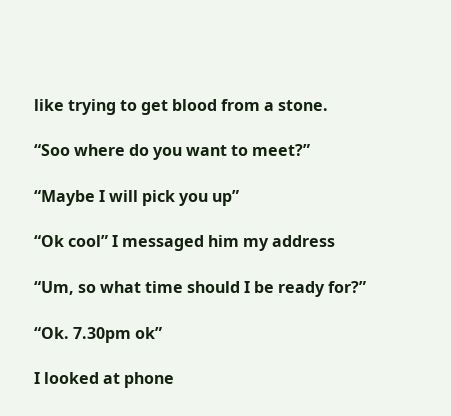like trying to get blood from a stone.

“Soo where do you want to meet?”

“Maybe I will pick you up”

“Ok cool” I messaged him my address

“Um, so what time should I be ready for?”

“Ok. 7.30pm ok”

I looked at phone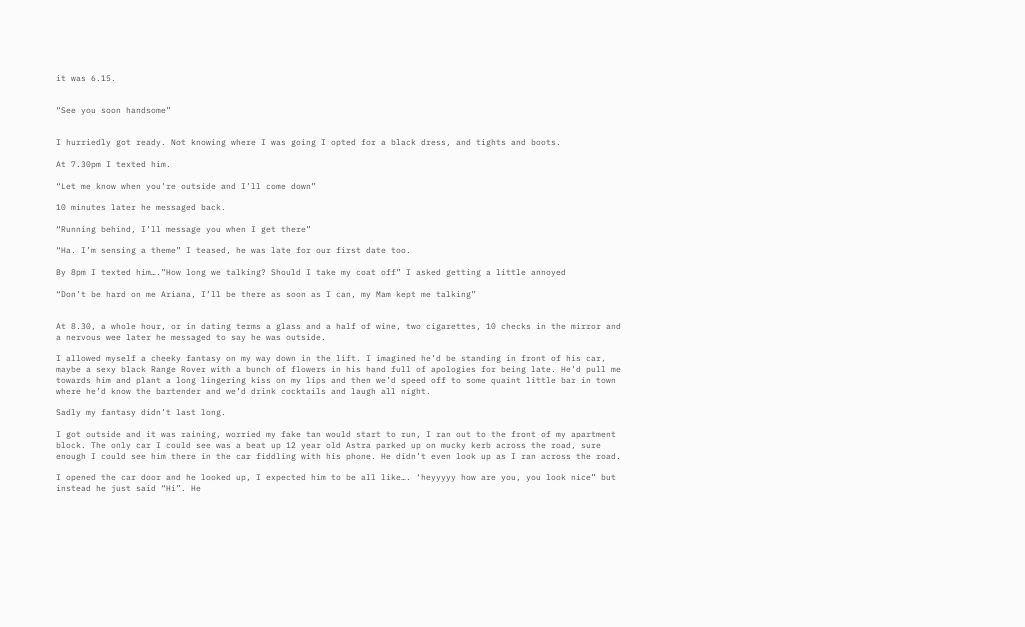it was 6.15.


“See you soon handsome”


I hurriedly got ready. Not knowing where I was going I opted for a black dress, and tights and boots.

At 7.30pm I texted him.

“Let me know when you’re outside and I’ll come down”

10 minutes later he messaged back.

“Running behind, I’ll message you when I get there”

“Ha. I’m sensing a theme” I teased, he was late for our first date too.

By 8pm I texted him….”How long we talking? Should I take my coat off” I asked getting a little annoyed

“Don’t be hard on me Ariana, I’ll be there as soon as I can, my Mam kept me talking”


At 8.30, a whole hour, or in dating terms a glass and a half of wine, two cigarettes, 10 checks in the mirror and a nervous wee later he messaged to say he was outside.

I allowed myself a cheeky fantasy on my way down in the lift. I imagined he’d be standing in front of his car, maybe a sexy black Range Rover with a bunch of flowers in his hand full of apologies for being late. He’d pull me towards him and plant a long lingering kiss on my lips and then we’d speed off to some quaint little bar in town where he’d know the bartender and we’d drink cocktails and laugh all night.

Sadly my fantasy didn’t last long.

I got outside and it was raining, worried my fake tan would start to run, I ran out to the front of my apartment block. The only car I could see was a beat up 12 year old Astra parked up on mucky kerb across the road, sure enough I could see him there in the car fiddling with his phone. He didn’t even look up as I ran across the road.

I opened the car door and he looked up, I expected him to be all like…. ‘heyyyyy how are you, you look nice” but instead he just said “Hi”. He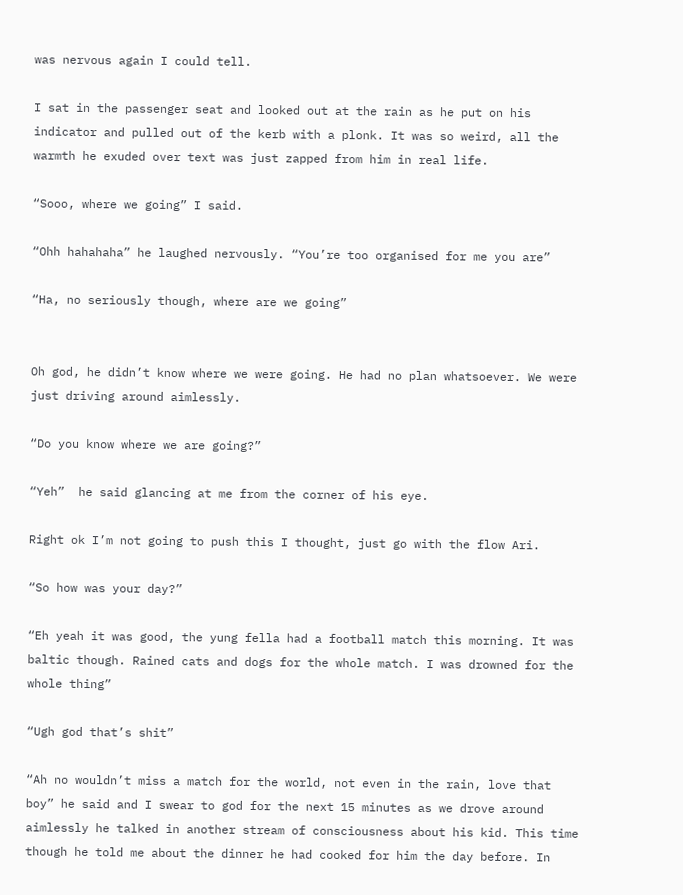was nervous again I could tell.

I sat in the passenger seat and looked out at the rain as he put on his indicator and pulled out of the kerb with a plonk. It was so weird, all the warmth he exuded over text was just zapped from him in real life.

“Sooo, where we going” I said.

“Ohh hahahaha” he laughed nervously. “You’re too organised for me you are”

“Ha, no seriously though, where are we going”


Oh god, he didn’t know where we were going. He had no plan whatsoever. We were just driving around aimlessly.

“Do you know where we are going?”

“Yeh”  he said glancing at me from the corner of his eye.

Right ok I’m not going to push this I thought, just go with the flow Ari.

“So how was your day?”

“Eh yeah it was good, the yung fella had a football match this morning. It was baltic though. Rained cats and dogs for the whole match. I was drowned for the whole thing”

“Ugh god that’s shit”

“Ah no wouldn’t miss a match for the world, not even in the rain, love that boy” he said and I swear to god for the next 15 minutes as we drove around aimlessly he talked in another stream of consciousness about his kid. This time though he told me about the dinner he had cooked for him the day before. In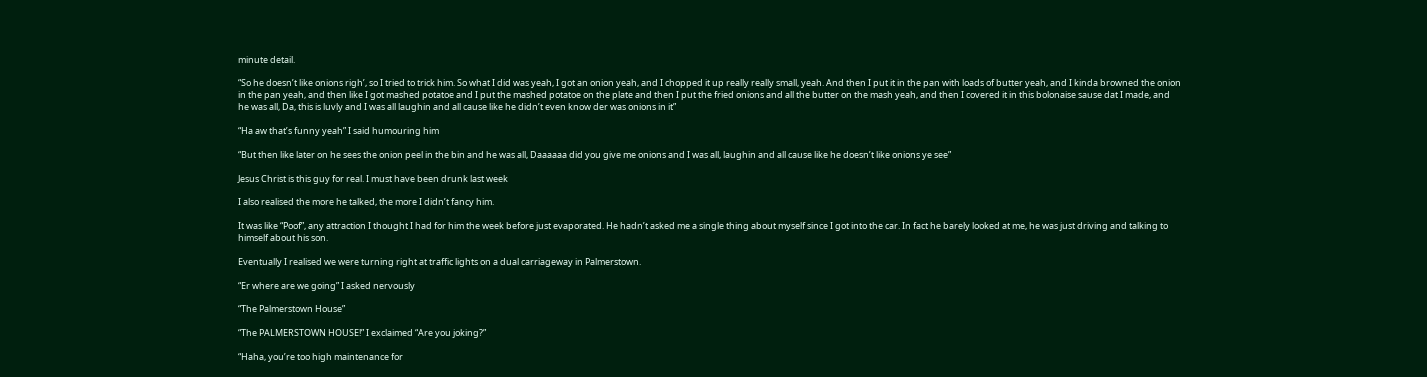minute detail.

“So he doesn’t like onions righ’, so I tried to trick him. So what I did was yeah, I got an onion yeah, and I chopped it up really really small, yeah. And then I put it in the pan with loads of butter yeah, and I kinda browned the onion in the pan yeah, and then like I got mashed potatoe and I put the mashed potatoe on the plate and then I put the fried onions and all the butter on the mash yeah, and then I covered it in this bolonaise sause dat I made, and he was all, Da, this is luvly and I was all laughin and all cause like he didn’t even know der was onions in it”

“Ha aw that’s funny yeah” I said humouring him

“But then like later on he sees the onion peel in the bin and he was all, Daaaaaa did you give me onions and I was all, laughin and all cause like he doesn’t like onions ye see”

Jesus Christ is this guy for real. I must have been drunk last week

I also realised the more he talked, the more I didn’t fancy him.

It was like “Poof”, any attraction I thought I had for him the week before just evaporated. He hadn’t asked me a single thing about myself since I got into the car. In fact he barely looked at me, he was just driving and talking to himself about his son.

Eventually I realised we were turning right at traffic lights on a dual carriageway in Palmerstown.

“Er where are we going” I asked nervously

“The Palmerstown House”

“The PALMERSTOWN HOUSE!” I exclaimed “Are you joking?”

“Haha, you’re too high maintenance for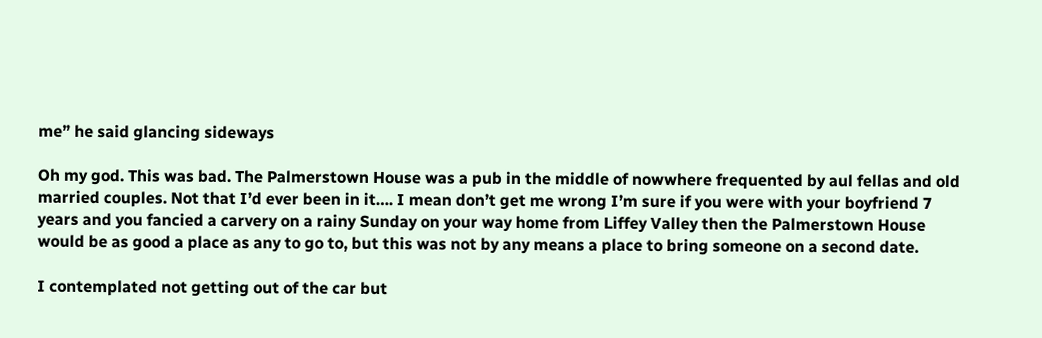me” he said glancing sideways

Oh my god. This was bad. The Palmerstown House was a pub in the middle of nowwhere frequented by aul fellas and old married couples. Not that I’d ever been in it…. I mean don’t get me wrong I’m sure if you were with your boyfriend 7 years and you fancied a carvery on a rainy Sunday on your way home from Liffey Valley then the Palmerstown House would be as good a place as any to go to, but this was not by any means a place to bring someone on a second date.

I contemplated not getting out of the car but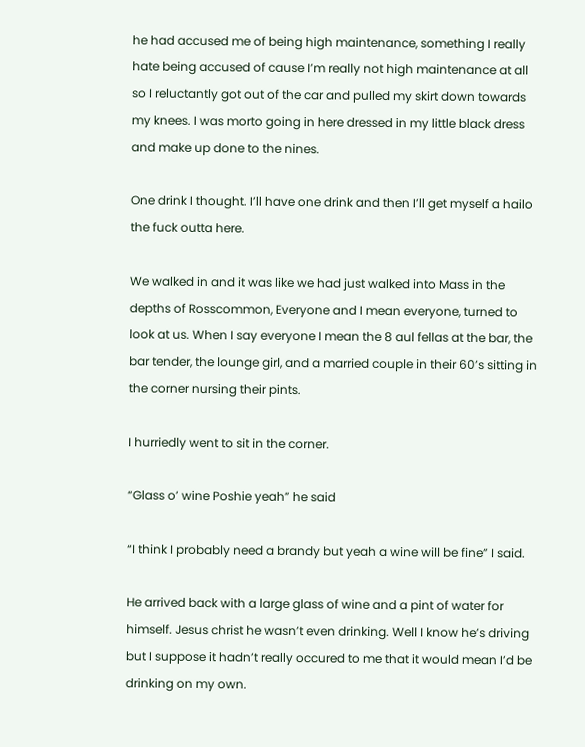he had accused me of being high maintenance, something I really hate being accused of cause I’m really not high maintenance at all so I reluctantly got out of the car and pulled my skirt down towards my knees. I was morto going in here dressed in my little black dress and make up done to the nines.

One drink I thought. I’ll have one drink and then I’ll get myself a hailo the fuck outta here.

We walked in and it was like we had just walked into Mass in the depths of Rosscommon, Everyone and I mean everyone, turned to look at us. When I say everyone I mean the 8 aul fellas at the bar, the bar tender, the lounge girl, and a married couple in their 60’s sitting in the corner nursing their pints.

I hurriedly went to sit in the corner.

“Glass o’ wine Poshie yeah” he said

“I think I probably need a brandy but yeah a wine will be fine” I said.

He arrived back with a large glass of wine and a pint of water for himself. Jesus christ he wasn’t even drinking. Well I know he’s driving but I suppose it hadn’t really occured to me that it would mean I’d be drinking on my own.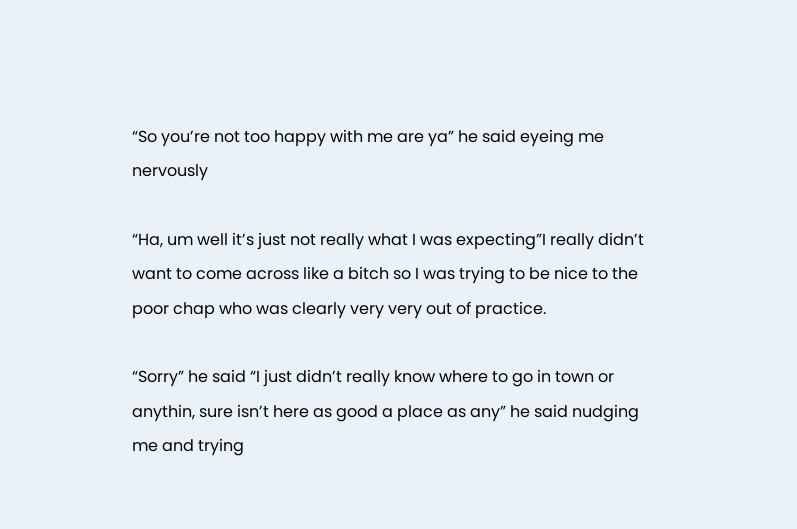“So you’re not too happy with me are ya” he said eyeing me nervously

“Ha, um well it’s just not really what I was expecting”I really didn’t want to come across like a bitch so I was trying to be nice to the poor chap who was clearly very very out of practice.

“Sorry” he said “I just didn’t really know where to go in town or anythin, sure isn’t here as good a place as any” he said nudging me and trying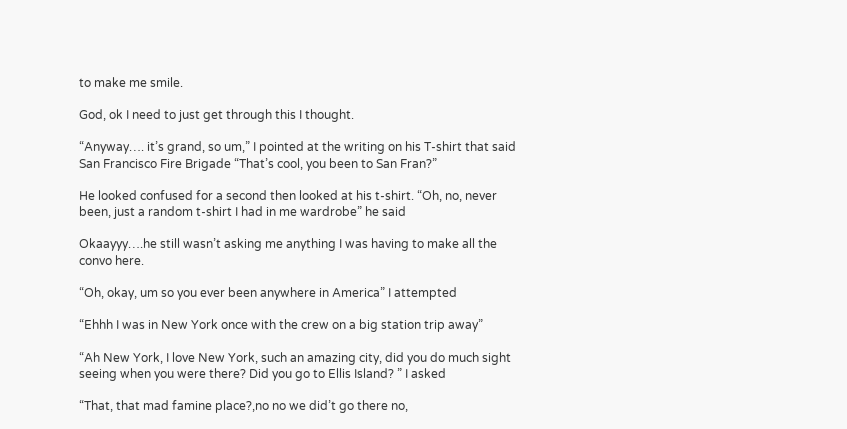to make me smile.

God, ok I need to just get through this I thought.

“Anyway…. it’s grand, so um,” I pointed at the writing on his T-shirt that said San Francisco Fire Brigade “That’s cool, you been to San Fran?”

He looked confused for a second then looked at his t-shirt. “Oh, no, never been, just a random t-shirt I had in me wardrobe” he said

Okaayyy….he still wasn’t asking me anything I was having to make all the convo here.

“Oh, okay, um so you ever been anywhere in America” I attempted

“Ehhh I was in New York once with the crew on a big station trip away”

“Ah New York, I love New York, such an amazing city, did you do much sight seeing when you were there? Did you go to Ellis Island? ” I asked

“That, that mad famine place?,no no we did’t go there no,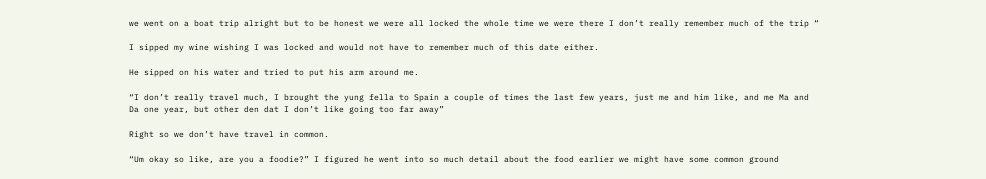we went on a boat trip alright but to be honest we were all locked the whole time we were there I don’t really remember much of the trip “

I sipped my wine wishing I was locked and would not have to remember much of this date either.

He sipped on his water and tried to put his arm around me.

“I don’t really travel much, I brought the yung fella to Spain a couple of times the last few years, just me and him like, and me Ma and Da one year, but other den dat I don’t like going too far away”

Right so we don’t have travel in common.

“Um okay so like, are you a foodie?” I figured he went into so much detail about the food earlier we might have some common ground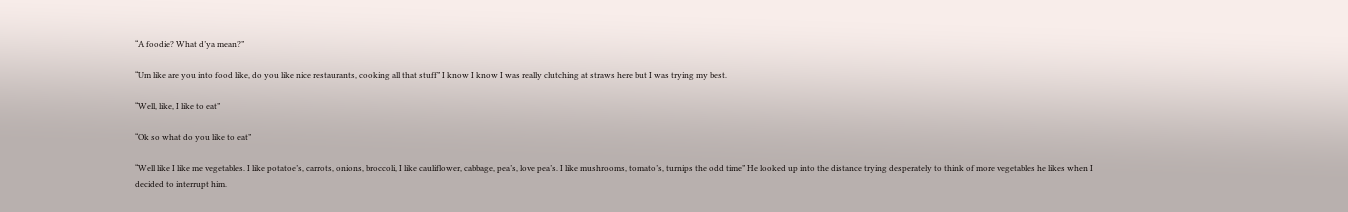“A foodie? What d’ya mean?”

“Um like are you into food like, do you like nice restaurants, cooking all that stuff” I know I know I was really clutching at straws here but I was trying my best.

“Well, like, I like to eat”

“Ok so what do you like to eat”

“Well like I like me vegetables. I like potatoe’s, carrots, onions, broccoli, I like cauliflower, cabbage, pea’s, love pea’s. I like mushrooms, tomato’s, turnips the odd time” He looked up into the distance trying desperately to think of more vegetables he likes when I decided to interrupt him.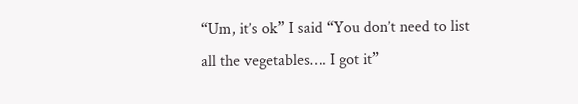“Um, it’s ok” I said “You don’t need to list all the vegetables…. I got it”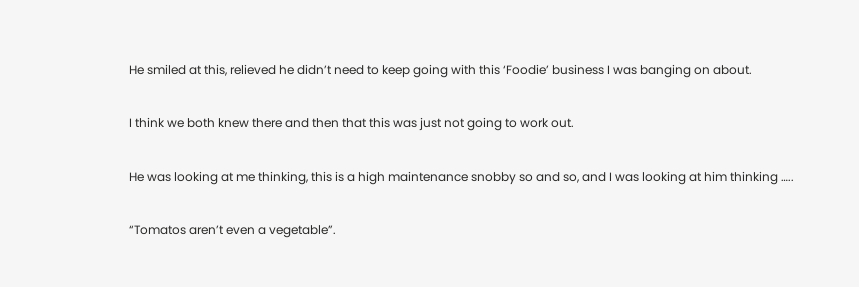He smiled at this, relieved he didn’t need to keep going with this ‘Foodie’ business I was banging on about.

I think we both knew there and then that this was just not going to work out.

He was looking at me thinking, this is a high maintenance snobby so and so, and I was looking at him thinking …..

“Tomatos aren’t even a vegetable”.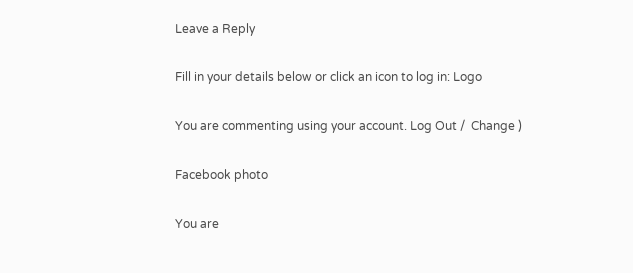Leave a Reply

Fill in your details below or click an icon to log in: Logo

You are commenting using your account. Log Out /  Change )

Facebook photo

You are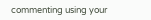commenting using your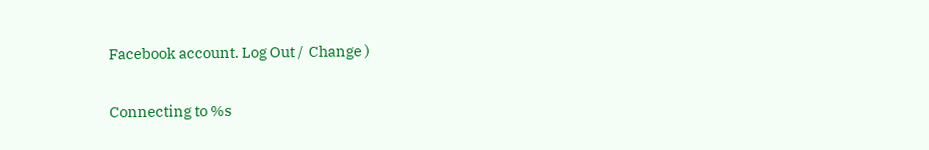Facebook account. Log Out /  Change )

Connecting to %s